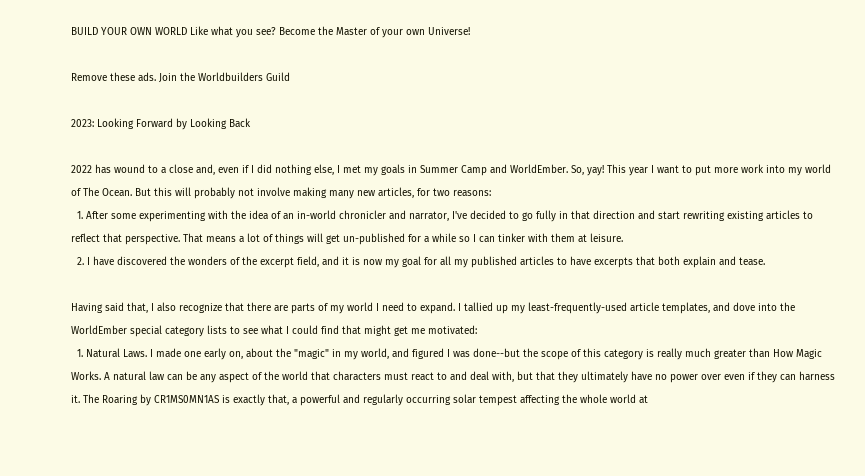BUILD YOUR OWN WORLD Like what you see? Become the Master of your own Universe!

Remove these ads. Join the Worldbuilders Guild

2023: Looking Forward by Looking Back

2022 has wound to a close and, even if I did nothing else, I met my goals in Summer Camp and WorldEmber. So, yay! This year I want to put more work into my world of The Ocean. But this will probably not involve making many new articles, for two reasons:
  1. After some experimenting with the idea of an in-world chronicler and narrator, I've decided to go fully in that direction and start rewriting existing articles to reflect that perspective. That means a lot of things will get un-published for a while so I can tinker with them at leisure.
  2. I have discovered the wonders of the excerpt field, and it is now my goal for all my published articles to have excerpts that both explain and tease.

Having said that, I also recognize that there are parts of my world I need to expand. I tallied up my least-frequently-used article templates, and dove into the WorldEmber special category lists to see what I could find that might get me motivated:
  1. Natural Laws. I made one early on, about the "magic" in my world, and figured I was done--but the scope of this category is really much greater than How Magic Works. A natural law can be any aspect of the world that characters must react to and deal with, but that they ultimately have no power over even if they can harness it. The Roaring by CR1MS0MN1AS is exactly that, a powerful and regularly occurring solar tempest affecting the whole world at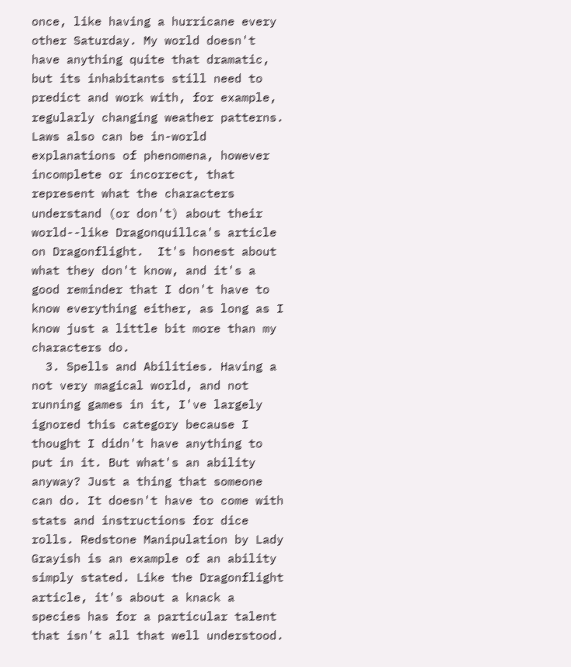once, like having a hurricane every other Saturday. My world doesn't have anything quite that dramatic, but its inhabitants still need to predict and work with, for example, regularly changing weather patterns. Laws also can be in-world explanations of phenomena, however incomplete or incorrect, that represent what the characters understand (or don't) about their world--like Dragonquillca's article on Dragonflight.  It's honest about what they don't know, and it's a good reminder that I don't have to know everything either, as long as I know just a little bit more than my characters do.
  3. Spells and Abilities. Having a not very magical world, and not running games in it, I've largely ignored this category because I thought I didn't have anything to put in it. But what's an ability anyway? Just a thing that someone can do. It doesn't have to come with stats and instructions for dice rolls. Redstone Manipulation by Lady Grayish is an example of an ability simply stated. Like the Dragonflight article, it's about a knack a species has for a particular talent that isn't all that well understood.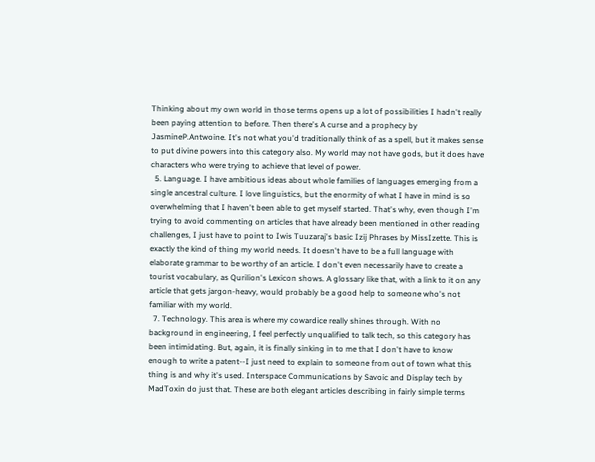Thinking about my own world in those terms opens up a lot of possibilities I hadn't really been paying attention to before. Then there's A curse and a prophecy by JasmineP.Antwoine. It's not what you'd traditionally think of as a spell, but it makes sense to put divine powers into this category also. My world may not have gods, but it does have characters who were trying to achieve that level of power.
  5. Language. I have ambitious ideas about whole families of languages emerging from a single ancestral culture. I love linguistics, but the enormity of what I have in mind is so overwhelming that I haven't been able to get myself started. That's why, even though I'm trying to avoid commenting on articles that have already been mentioned in other reading challenges, I just have to point to Iwis Tuuzaraj's basic Izij Phrases by MissIzette. This is exactly the kind of thing my world needs. It doesn't have to be a full language with elaborate grammar to be worthy of an article. I don't even necessarily have to create a tourist vocabulary, as Qurilion's Lexicon shows. A glossary like that, with a link to it on any article that gets jargon-heavy, would probably be a good help to someone who's not familiar with my world.
  7. Technology. This area is where my cowardice really shines through. With no background in engineering, I feel perfectly unqualified to talk tech, so this category has been intimidating. But, again, it is finally sinking in to me that I don't have to know enough to write a patent--I just need to explain to someone from out of town what this thing is and why it's used. Interspace Communications by Savoic and Display tech by MadToxin do just that. These are both elegant articles describing in fairly simple terms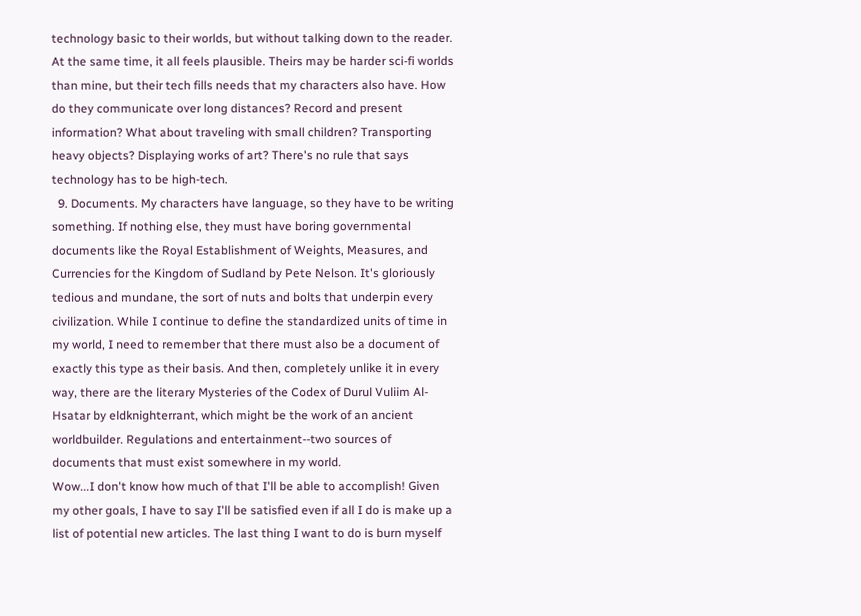technology basic to their worlds, but without talking down to the reader. At the same time, it all feels plausible. Theirs may be harder sci-fi worlds than mine, but their tech fills needs that my characters also have. How do they communicate over long distances? Record and present information? What about traveling with small children? Transporting heavy objects? Displaying works of art? There's no rule that says technology has to be high-tech.
  9. Documents. My characters have language, so they have to be writing something. If nothing else, they must have boring governmental documents like the Royal Establishment of Weights, Measures, and Currencies for the Kingdom of Sudland by Pete Nelson. It's gloriously tedious and mundane, the sort of nuts and bolts that underpin every civilization. While I continue to define the standardized units of time in my world, I need to remember that there must also be a document of exactly this type as their basis. And then, completely unlike it in every way, there are the literary Mysteries of the Codex of Durul Vuliim Al-Hsatar by eldknighterrant, which might be the work of an ancient worldbuilder. Regulations and entertainment--two sources of documents that must exist somewhere in my world.
Wow...I don't know how much of that I'll be able to accomplish! Given my other goals, I have to say I'll be satisfied even if all I do is make up a list of potential new articles. The last thing I want to do is burn myself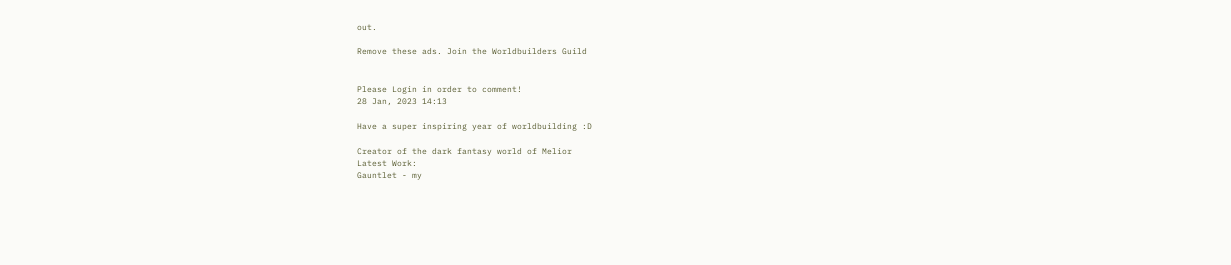out.

Remove these ads. Join the Worldbuilders Guild


Please Login in order to comment!
28 Jan, 2023 14:13

Have a super inspiring year of worldbuilding :D

Creator of the dark fantasy world of Melior
Latest Work:
Gauntlet - my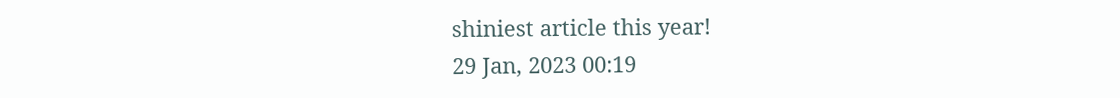shiniest article this year!
29 Jan, 2023 00:19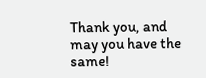Thank you, and may you have the same!